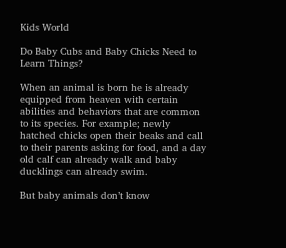Kids World

Do Baby Cubs and Baby Chicks Need to Learn Things?

When an animal is born he is already equipped from heaven with certain abilities and behaviors that are common to its species. For example; newly hatched chicks open their beaks and call to their parents asking for food, and a day old calf can already walk and baby ducklings can already swim.

But baby animals don’t know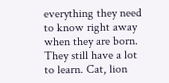everything they need to know right away when they are born. They still have a lot to learn. Cat, lion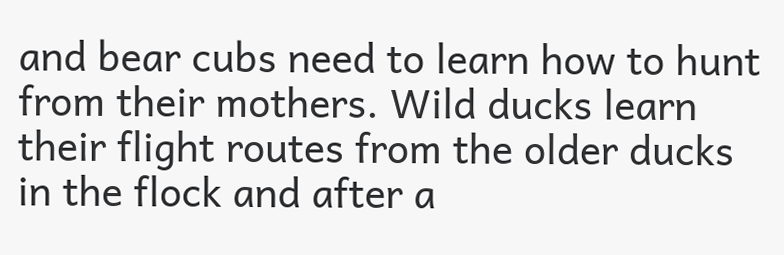and bear cubs need to learn how to hunt from their mothers. Wild ducks learn their flight routes from the older ducks in the flock and after a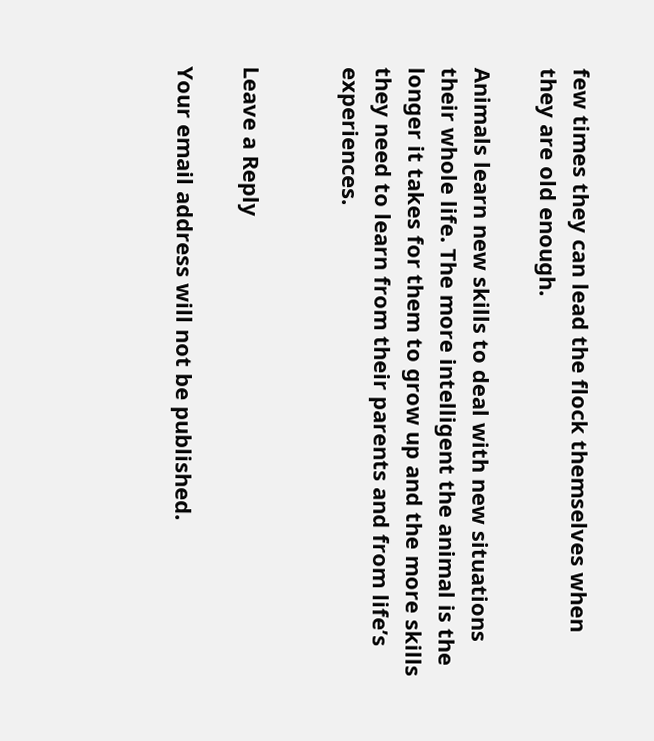few times they can lead the flock themselves when they are old enough.

Animals learn new skills to deal with new situations their whole life. The more intelligent the animal is the longer it takes for them to grow up and the more skills they need to learn from their parents and from life’s experiences.


Leave a Reply

Your email address will not be published.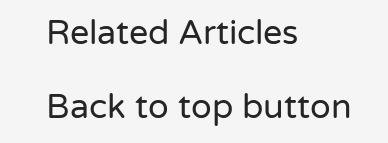Related Articles

Back to top button